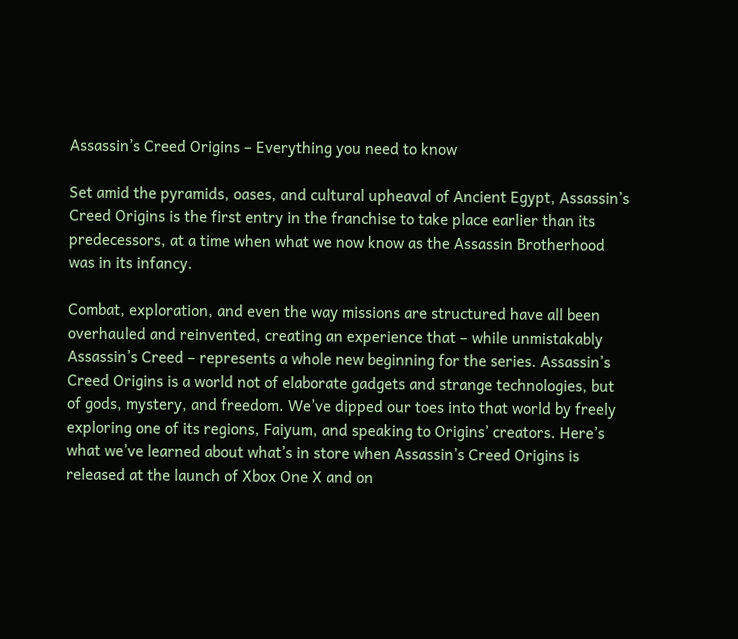Assassin’s Creed Origins – Everything you need to know

Set amid the pyramids, oases, and cultural upheaval of Ancient Egypt, Assassin’s Creed Origins is the first entry in the franchise to take place earlier than its predecessors, at a time when what we now know as the Assassin Brotherhood was in its infancy.

Combat, exploration, and even the way missions are structured have all been overhauled and reinvented, creating an experience that – while unmistakably Assassin’s Creed – represents a whole new beginning for the series. Assassin’s Creed Origins is a world not of elaborate gadgets and strange technologies, but of gods, mystery, and freedom. We’ve dipped our toes into that world by freely exploring one of its regions, Faiyum, and speaking to Origins’ creators. Here’s what we’ve learned about what’s in store when Assassin’s Creed Origins is released at the launch of Xbox One X and on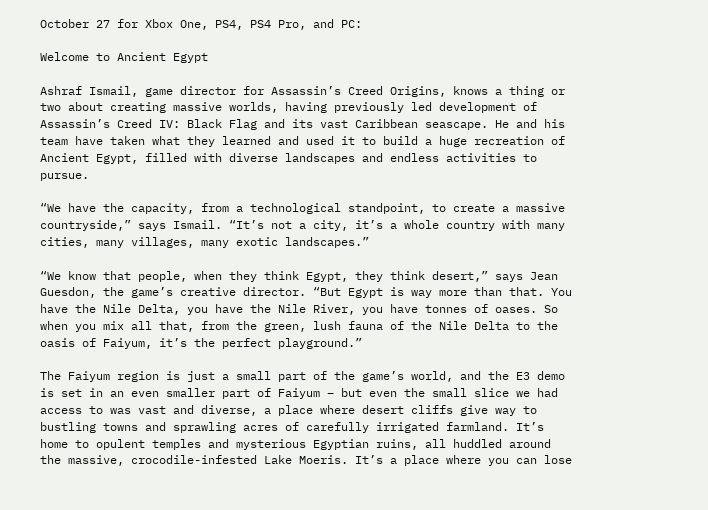October 27 for Xbox One, PS4, PS4 Pro, and PC:

Welcome to Ancient Egypt

Ashraf Ismail, game director for Assassin’s Creed Origins, knows a thing or two about creating massive worlds, having previously led development of Assassin’s Creed IV: Black Flag and its vast Caribbean seascape. He and his team have taken what they learned and used it to build a huge recreation of Ancient Egypt, filled with diverse landscapes and endless activities to pursue.

“We have the capacity, from a technological standpoint, to create a massive countryside,” says Ismail. “It’s not a city, it’s a whole country with many cities, many villages, many exotic landscapes.”

“We know that people, when they think Egypt, they think desert,” says Jean Guesdon, the game’s creative director. “But Egypt is way more than that. You have the Nile Delta, you have the Nile River, you have tonnes of oases. So when you mix all that, from the green, lush fauna of the Nile Delta to the oasis of Faiyum, it’s the perfect playground.”

The Faiyum region is just a small part of the game’s world, and the E3 demo is set in an even smaller part of Faiyum – but even the small slice we had access to was vast and diverse, a place where desert cliffs give way to bustling towns and sprawling acres of carefully irrigated farmland. It’s home to opulent temples and mysterious Egyptian ruins, all huddled around the massive, crocodile-infested Lake Moeris. It’s a place where you can lose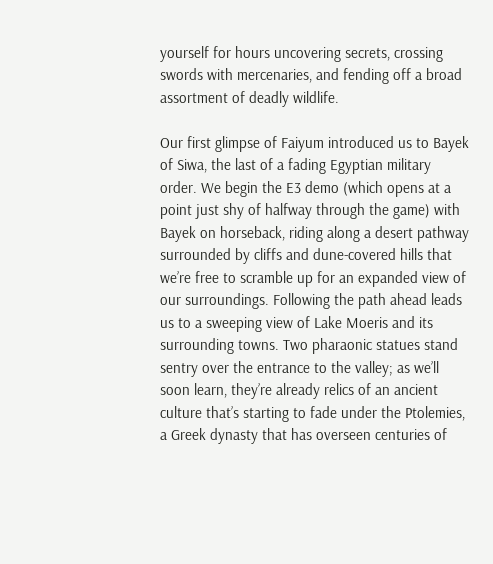yourself for hours uncovering secrets, crossing swords with mercenaries, and fending off a broad assortment of deadly wildlife.

Our first glimpse of Faiyum introduced us to Bayek of Siwa, the last of a fading Egyptian military order. We begin the E3 demo (which opens at a point just shy of halfway through the game) with Bayek on horseback, riding along a desert pathway surrounded by cliffs and dune-covered hills that we’re free to scramble up for an expanded view of our surroundings. Following the path ahead leads us to a sweeping view of Lake Moeris and its surrounding towns. Two pharaonic statues stand sentry over the entrance to the valley; as we’ll soon learn, they’re already relics of an ancient culture that’s starting to fade under the Ptolemies, a Greek dynasty that has overseen centuries of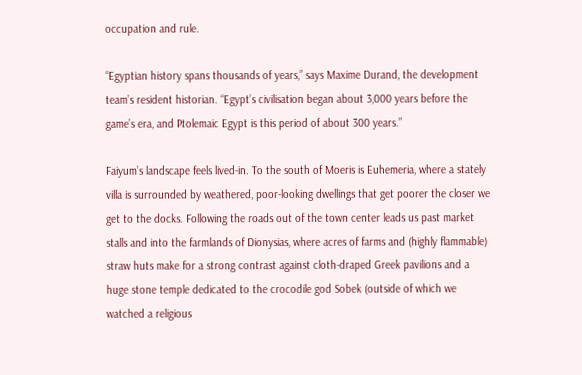occupation and rule.

“Egyptian history spans thousands of years,” says Maxime Durand, the development team’s resident historian. “Egypt’s civilisation began about 3,000 years before the game’s era, and Ptolemaic Egypt is this period of about 300 years.”

Faiyum’s landscape feels lived-in. To the south of Moeris is Euhemeria, where a stately villa is surrounded by weathered, poor-looking dwellings that get poorer the closer we get to the docks. Following the roads out of the town center leads us past market stalls and into the farmlands of Dionysias, where acres of farms and (highly flammable) straw huts make for a strong contrast against cloth-draped Greek pavilions and a huge stone temple dedicated to the crocodile god Sobek (outside of which we watched a religious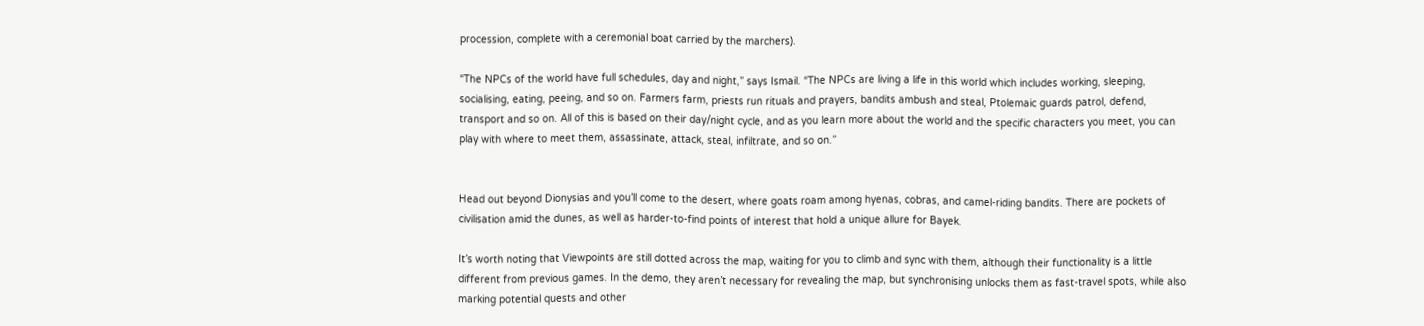procession, complete with a ceremonial boat carried by the marchers).

“The NPCs of the world have full schedules, day and night,” says Ismail. “The NPCs are living a life in this world which includes working, sleeping, socialising, eating, peeing, and so on. Farmers farm, priests run rituals and prayers, bandits ambush and steal, Ptolemaic guards patrol, defend, transport and so on. All of this is based on their day/night cycle, and as you learn more about the world and the specific characters you meet, you can play with where to meet them, assassinate, attack, steal, infiltrate, and so on.”


Head out beyond Dionysias and you’ll come to the desert, where goats roam among hyenas, cobras, and camel-riding bandits. There are pockets of civilisation amid the dunes, as well as harder-to-find points of interest that hold a unique allure for Bayek.

It’s worth noting that Viewpoints are still dotted across the map, waiting for you to climb and sync with them, although their functionality is a little different from previous games. In the demo, they aren’t necessary for revealing the map, but synchronising unlocks them as fast-travel spots, while also marking potential quests and other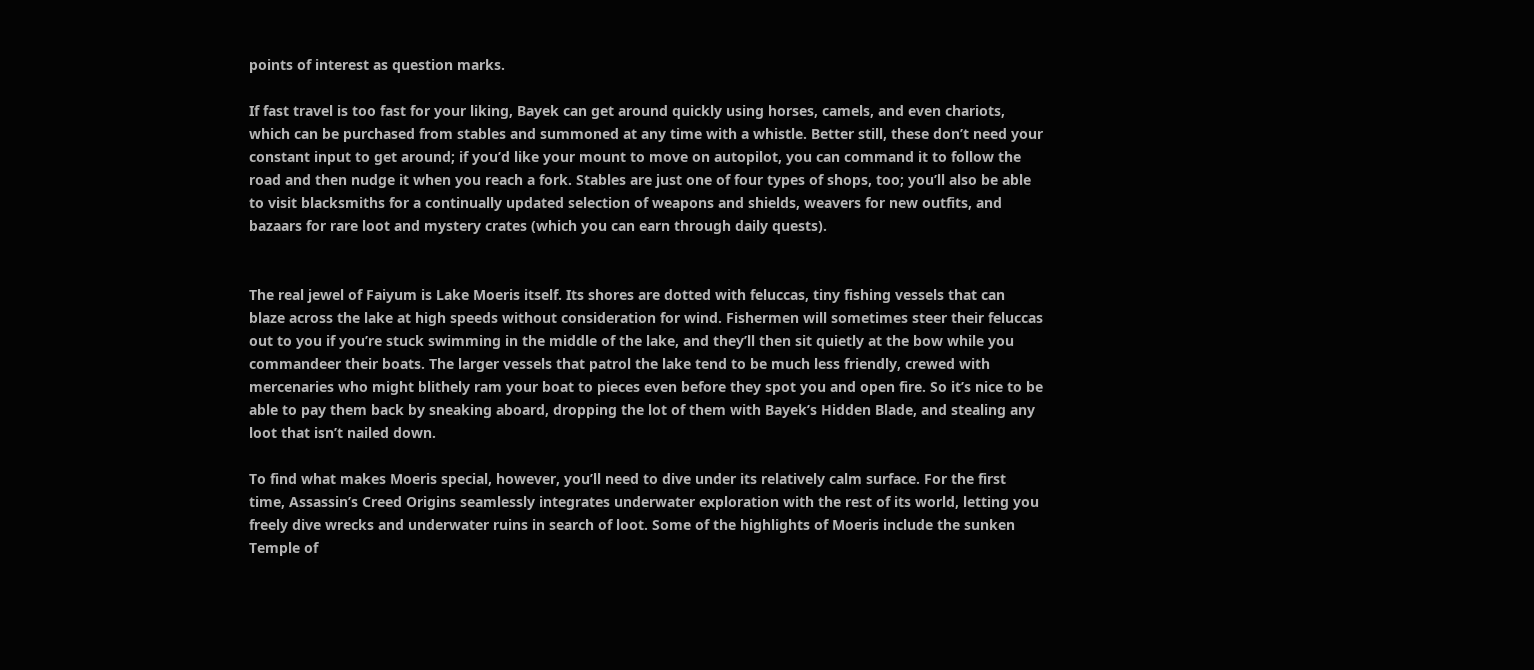points of interest as question marks.

If fast travel is too fast for your liking, Bayek can get around quickly using horses, camels, and even chariots, which can be purchased from stables and summoned at any time with a whistle. Better still, these don’t need your constant input to get around; if you’d like your mount to move on autopilot, you can command it to follow the road and then nudge it when you reach a fork. Stables are just one of four types of shops, too; you’ll also be able to visit blacksmiths for a continually updated selection of weapons and shields, weavers for new outfits, and bazaars for rare loot and mystery crates (which you can earn through daily quests).


The real jewel of Faiyum is Lake Moeris itself. Its shores are dotted with feluccas, tiny fishing vessels that can blaze across the lake at high speeds without consideration for wind. Fishermen will sometimes steer their feluccas out to you if you’re stuck swimming in the middle of the lake, and they’ll then sit quietly at the bow while you commandeer their boats. The larger vessels that patrol the lake tend to be much less friendly, crewed with mercenaries who might blithely ram your boat to pieces even before they spot you and open fire. So it’s nice to be able to pay them back by sneaking aboard, dropping the lot of them with Bayek’s Hidden Blade, and stealing any loot that isn’t nailed down.

To find what makes Moeris special, however, you’ll need to dive under its relatively calm surface. For the first time, Assassin’s Creed Origins seamlessly integrates underwater exploration with the rest of its world, letting you freely dive wrecks and underwater ruins in search of loot. Some of the highlights of Moeris include the sunken Temple of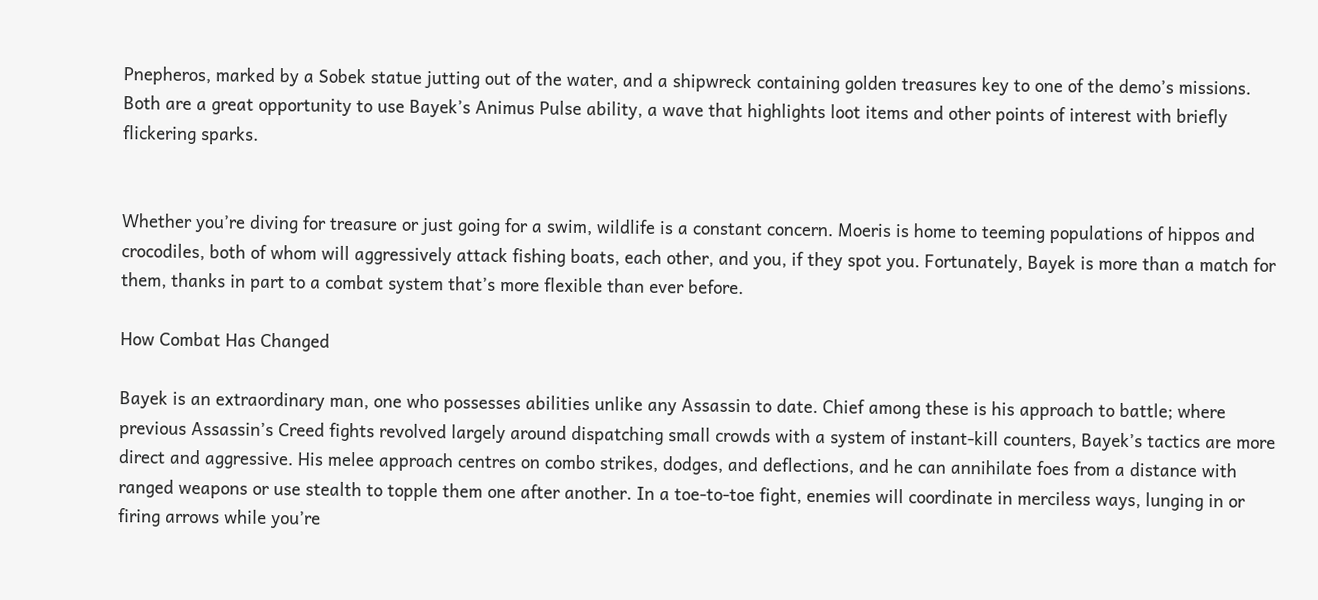Pnepheros, marked by a Sobek statue jutting out of the water, and a shipwreck containing golden treasures key to one of the demo’s missions. Both are a great opportunity to use Bayek’s Animus Pulse ability, a wave that highlights loot items and other points of interest with briefly flickering sparks.


Whether you’re diving for treasure or just going for a swim, wildlife is a constant concern. Moeris is home to teeming populations of hippos and crocodiles, both of whom will aggressively attack fishing boats, each other, and you, if they spot you. Fortunately, Bayek is more than a match for them, thanks in part to a combat system that’s more flexible than ever before.

How Combat Has Changed

Bayek is an extraordinary man, one who possesses abilities unlike any Assassin to date. Chief among these is his approach to battle; where previous Assassin’s Creed fights revolved largely around dispatching small crowds with a system of instant-kill counters, Bayek’s tactics are more direct and aggressive. His melee approach centres on combo strikes, dodges, and deflections, and he can annihilate foes from a distance with ranged weapons or use stealth to topple them one after another. In a toe-to-toe fight, enemies will coordinate in merciless ways, lunging in or firing arrows while you’re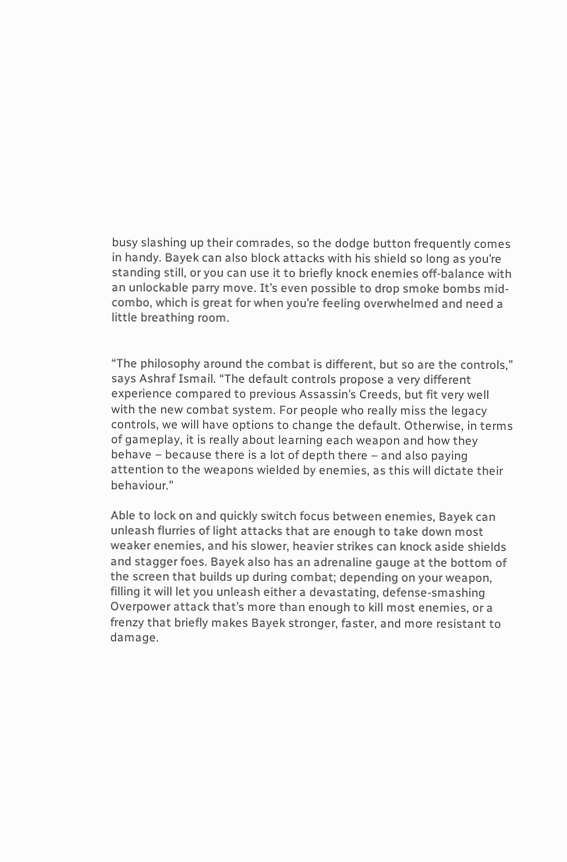busy slashing up their comrades, so the dodge button frequently comes in handy. Bayek can also block attacks with his shield so long as you’re standing still, or you can use it to briefly knock enemies off-balance with an unlockable parry move. It’s even possible to drop smoke bombs mid-combo, which is great for when you’re feeling overwhelmed and need a little breathing room.


“The philosophy around the combat is different, but so are the controls,” says Ashraf Ismail. “The default controls propose a very different experience compared to previous Assassin’s Creeds, but fit very well with the new combat system. For people who really miss the legacy controls, we will have options to change the default. Otherwise, in terms of gameplay, it is really about learning each weapon and how they behave – because there is a lot of depth there – and also paying attention to the weapons wielded by enemies, as this will dictate their behaviour.”

Able to lock on and quickly switch focus between enemies, Bayek can unleash flurries of light attacks that are enough to take down most weaker enemies, and his slower, heavier strikes can knock aside shields and stagger foes. Bayek also has an adrenaline gauge at the bottom of the screen that builds up during combat; depending on your weapon, filling it will let you unleash either a devastating, defense-smashing Overpower attack that’s more than enough to kill most enemies, or a frenzy that briefly makes Bayek stronger, faster, and more resistant to damage.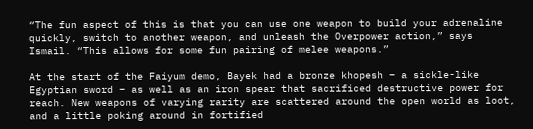“The fun aspect of this is that you can use one weapon to build your adrenaline quickly, switch to another weapon, and unleash the Overpower action,” says Ismail. “This allows for some fun pairing of melee weapons.”

At the start of the Faiyum demo, Bayek had a bronze khopesh – a sickle-like Egyptian sword – as well as an iron spear that sacrificed destructive power for reach. New weapons of varying rarity are scattered around the open world as loot, and a little poking around in fortified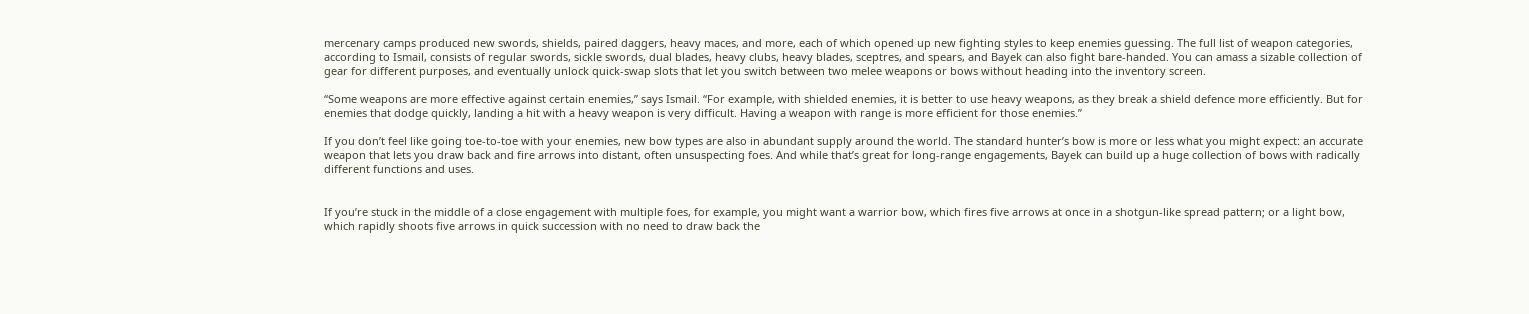mercenary camps produced new swords, shields, paired daggers, heavy maces, and more, each of which opened up new fighting styles to keep enemies guessing. The full list of weapon categories, according to Ismail, consists of regular swords, sickle swords, dual blades, heavy clubs, heavy blades, sceptres, and spears, and Bayek can also fight bare-handed. You can amass a sizable collection of gear for different purposes, and eventually unlock quick-swap slots that let you switch between two melee weapons or bows without heading into the inventory screen.

“Some weapons are more effective against certain enemies,” says Ismail. “For example, with shielded enemies, it is better to use heavy weapons, as they break a shield defence more efficiently. But for enemies that dodge quickly, landing a hit with a heavy weapon is very difficult. Having a weapon with range is more efficient for those enemies.”

If you don’t feel like going toe-to-toe with your enemies, new bow types are also in abundant supply around the world. The standard hunter’s bow is more or less what you might expect: an accurate weapon that lets you draw back and fire arrows into distant, often unsuspecting foes. And while that’s great for long-range engagements, Bayek can build up a huge collection of bows with radically different functions and uses.


If you’re stuck in the middle of a close engagement with multiple foes, for example, you might want a warrior bow, which fires five arrows at once in a shotgun-like spread pattern; or a light bow, which rapidly shoots five arrows in quick succession with no need to draw back the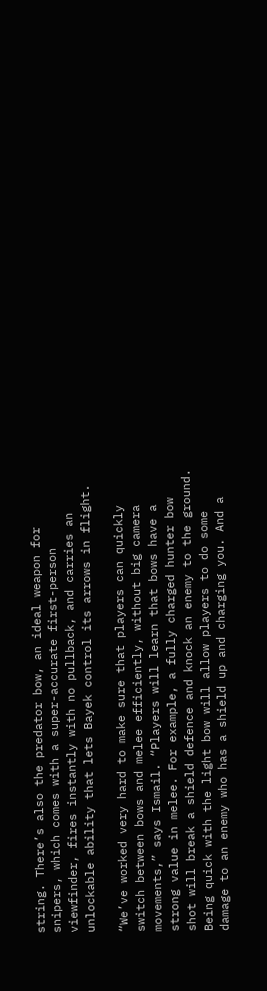string. There’s also the predator bow, an ideal weapon for snipers, which comes with a super-accurate first-person viewfinder, fires instantly with no pullback, and carries an unlockable ability that lets Bayek control its arrows in flight.

“We’ve worked very hard to make sure that players can quickly switch between bows and melee efficiently, without big camera movements,” says Ismail. “Players will learn that bows have a strong value in melee. For example, a fully charged hunter bow shot will break a shield defence and knock an enemy to the ground. Being quick with the light bow will allow players to do some damage to an enemy who has a shield up and charging you. And a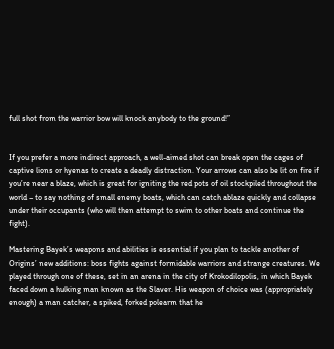full shot from the warrior bow will knock anybody to the ground!”


If you prefer a more indirect approach, a well-aimed shot can break open the cages of captive lions or hyenas to create a deadly distraction. Your arrows can also be lit on fire if you’re near a blaze, which is great for igniting the red pots of oil stockpiled throughout the world – to say nothing of small enemy boats, which can catch ablaze quickly and collapse under their occupants (who will then attempt to swim to other boats and continue the fight).

Mastering Bayek’s weapons and abilities is essential if you plan to tackle another of Origins’ new additions: boss fights against formidable warriors and strange creatures. We played through one of these, set in an arena in the city of Krokodilopolis, in which Bayek faced down a hulking man known as the Slaver. His weapon of choice was (appropriately enough) a man catcher, a spiked, forked polearm that he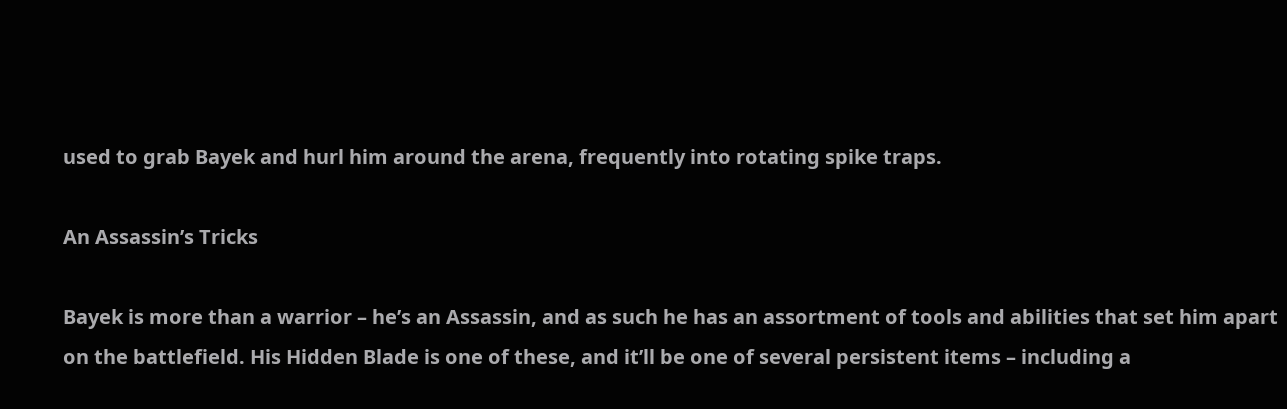used to grab Bayek and hurl him around the arena, frequently into rotating spike traps.

An Assassin’s Tricks

Bayek is more than a warrior – he’s an Assassin, and as such he has an assortment of tools and abilities that set him apart on the battlefield. His Hidden Blade is one of these, and it’ll be one of several persistent items – including a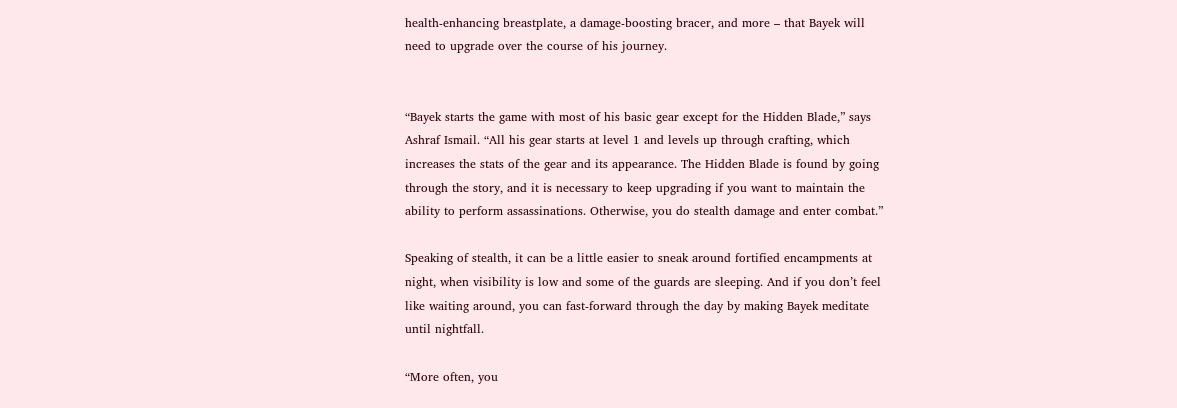health-enhancing breastplate, a damage-boosting bracer, and more – that Bayek will need to upgrade over the course of his journey.


“Bayek starts the game with most of his basic gear except for the Hidden Blade,” says Ashraf Ismail. “All his gear starts at level 1 and levels up through crafting, which increases the stats of the gear and its appearance. The Hidden Blade is found by going through the story, and it is necessary to keep upgrading if you want to maintain the ability to perform assassinations. Otherwise, you do stealth damage and enter combat.”

Speaking of stealth, it can be a little easier to sneak around fortified encampments at night, when visibility is low and some of the guards are sleeping. And if you don’t feel like waiting around, you can fast-forward through the day by making Bayek meditate until nightfall.

“More often, you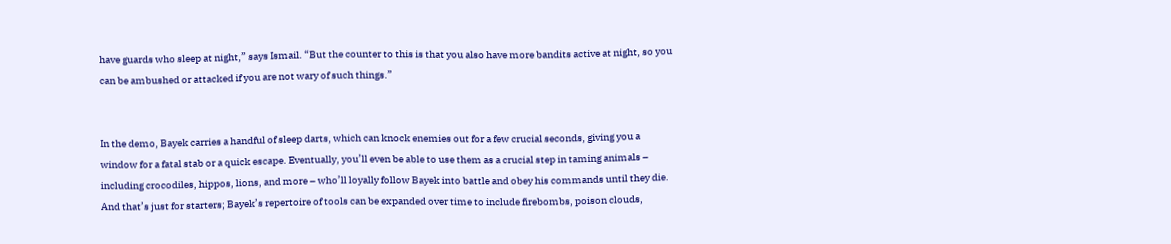have guards who sleep at night,” says Ismail. “But the counter to this is that you also have more bandits active at night, so you can be ambushed or attacked if you are not wary of such things.”


In the demo, Bayek carries a handful of sleep darts, which can knock enemies out for a few crucial seconds, giving you a window for a fatal stab or a quick escape. Eventually, you’ll even be able to use them as a crucial step in taming animals – including crocodiles, hippos, lions, and more – who’ll loyally follow Bayek into battle and obey his commands until they die. And that’s just for starters; Bayek’s repertoire of tools can be expanded over time to include firebombs, poison clouds,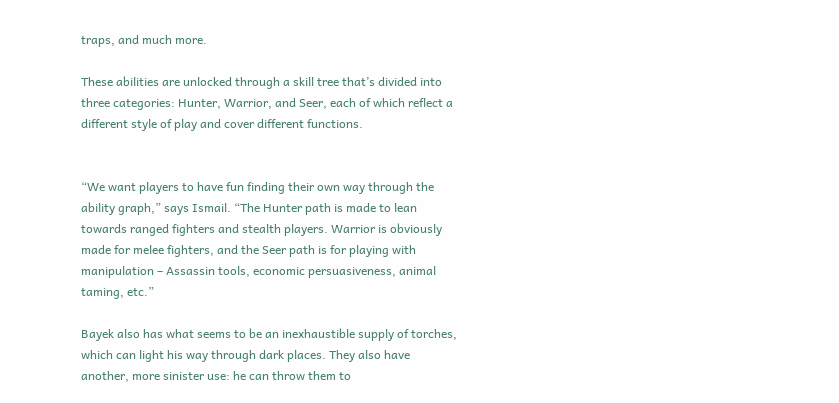traps, and much more.

These abilities are unlocked through a skill tree that’s divided into three categories: Hunter, Warrior, and Seer, each of which reflect a different style of play and cover different functions.


“We want players to have fun finding their own way through the ability graph,” says Ismail. “The Hunter path is made to lean towards ranged fighters and stealth players. Warrior is obviously made for melee fighters, and the Seer path is for playing with manipulation – Assassin tools, economic persuasiveness, animal taming, etc.”

Bayek also has what seems to be an inexhaustible supply of torches, which can light his way through dark places. They also have another, more sinister use: he can throw them to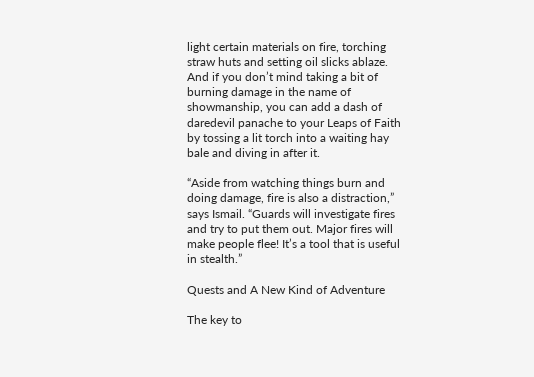light certain materials on fire, torching straw huts and setting oil slicks ablaze. And if you don’t mind taking a bit of burning damage in the name of showmanship, you can add a dash of daredevil panache to your Leaps of Faith by tossing a lit torch into a waiting hay bale and diving in after it.

“Aside from watching things burn and doing damage, fire is also a distraction,” says Ismail. “Guards will investigate fires and try to put them out. Major fires will make people flee! It’s a tool that is useful in stealth.”

Quests and A New Kind of Adventure

The key to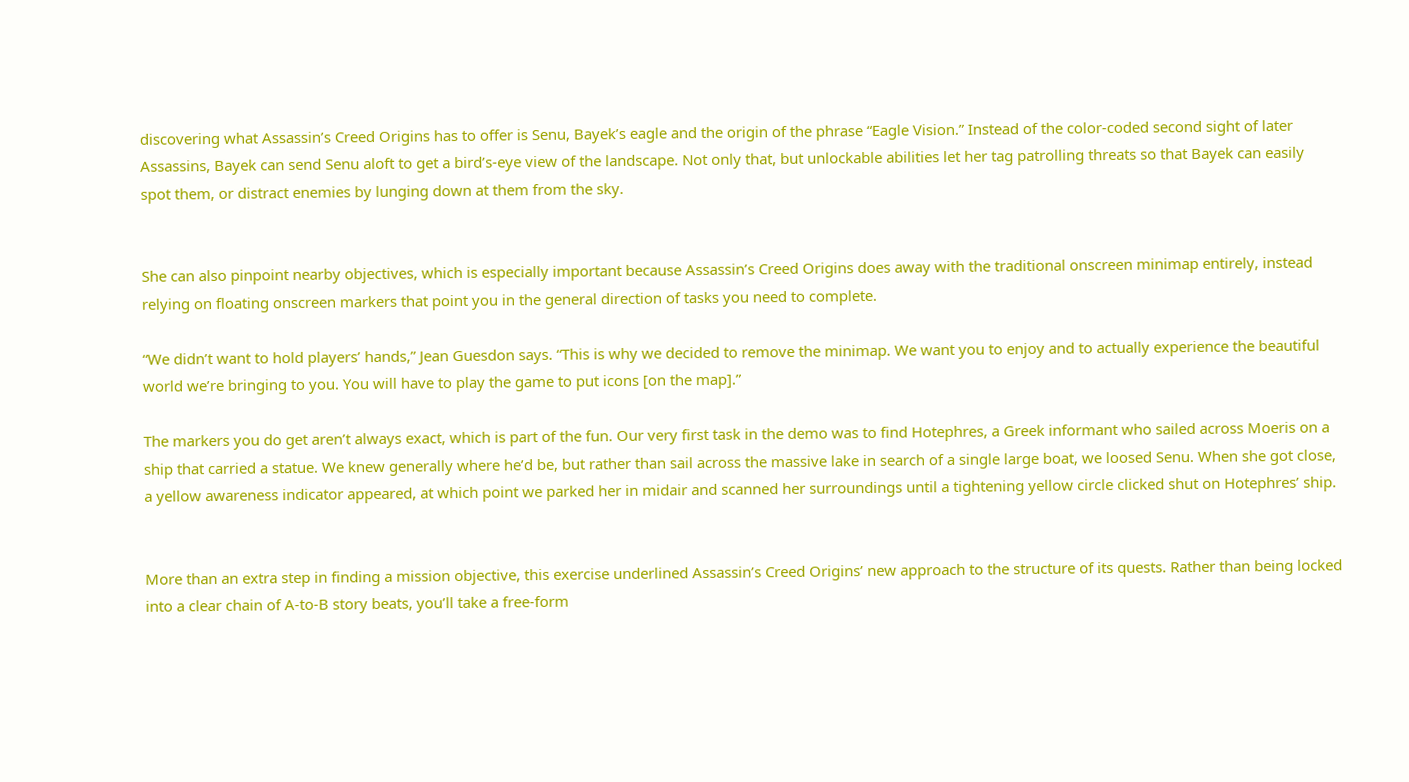discovering what Assassin’s Creed Origins has to offer is Senu, Bayek’s eagle and the origin of the phrase “Eagle Vision.” Instead of the color-coded second sight of later Assassins, Bayek can send Senu aloft to get a bird’s-eye view of the landscape. Not only that, but unlockable abilities let her tag patrolling threats so that Bayek can easily spot them, or distract enemies by lunging down at them from the sky.


She can also pinpoint nearby objectives, which is especially important because Assassin’s Creed Origins does away with the traditional onscreen minimap entirely, instead relying on floating onscreen markers that point you in the general direction of tasks you need to complete.

“We didn’t want to hold players’ hands,” Jean Guesdon says. “This is why we decided to remove the minimap. We want you to enjoy and to actually experience the beautiful world we’re bringing to you. You will have to play the game to put icons [on the map].”

The markers you do get aren’t always exact, which is part of the fun. Our very first task in the demo was to find Hotephres, a Greek informant who sailed across Moeris on a ship that carried a statue. We knew generally where he’d be, but rather than sail across the massive lake in search of a single large boat, we loosed Senu. When she got close, a yellow awareness indicator appeared, at which point we parked her in midair and scanned her surroundings until a tightening yellow circle clicked shut on Hotephres’ ship.


More than an extra step in finding a mission objective, this exercise underlined Assassin’s Creed Origins’ new approach to the structure of its quests. Rather than being locked into a clear chain of A-to-B story beats, you’ll take a free-form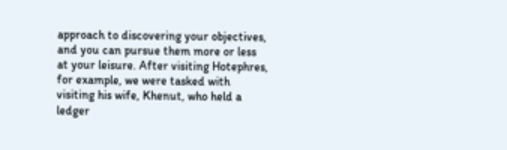approach to discovering your objectives, and you can pursue them more or less at your leisure. After visiting Hotephres, for example, we were tasked with visiting his wife, Khenut, who held a ledger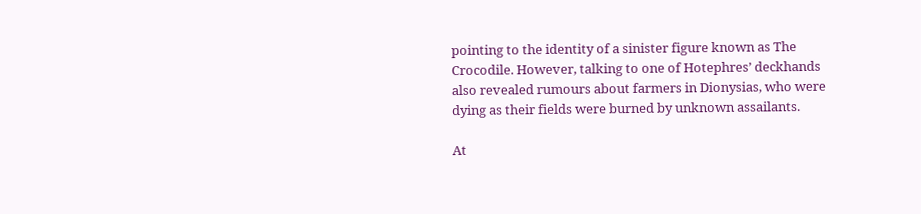pointing to the identity of a sinister figure known as The Crocodile. However, talking to one of Hotephres’ deckhands also revealed rumours about farmers in Dionysias, who were dying as their fields were burned by unknown assailants.

At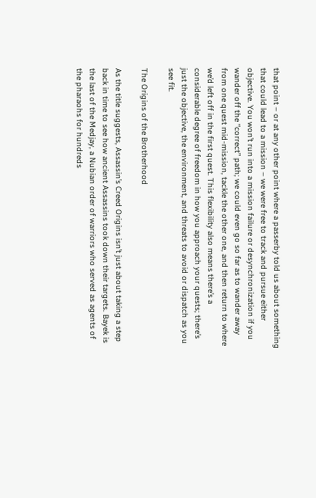that point – or at any other point where a passerby told us about something that could lead to a mission – we were free to track and pursue either objective. You won’t run into a mission failure or desynchronization if you wander off the “correct” path; we could even go so far as to wander away from one quest mid-mission, tackle the other one, and then return to where we’d left off in the first quest. This flexibility also means there’s a considerable degree of freedom in how you approach your quests; there’s just the objective, the environment, and threats to avoid or dispatch as you see fit.

The Origins of the Brotherhood

As the title suggests, Assassin’s Creed Origins isn’t just about taking a step back in time to see how ancient Assassins took down their targets. Bayek is the last of the Medjay, a Nubian order of warriors who served as agents of the pharaohs for hundreds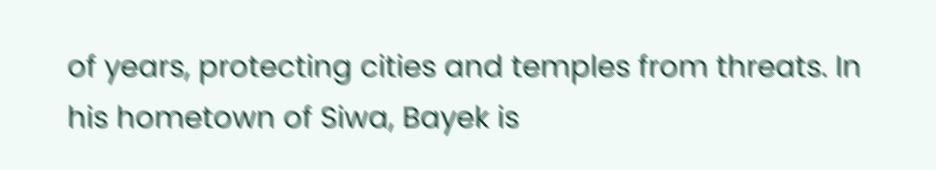of years, protecting cities and temples from threats. In his hometown of Siwa, Bayek is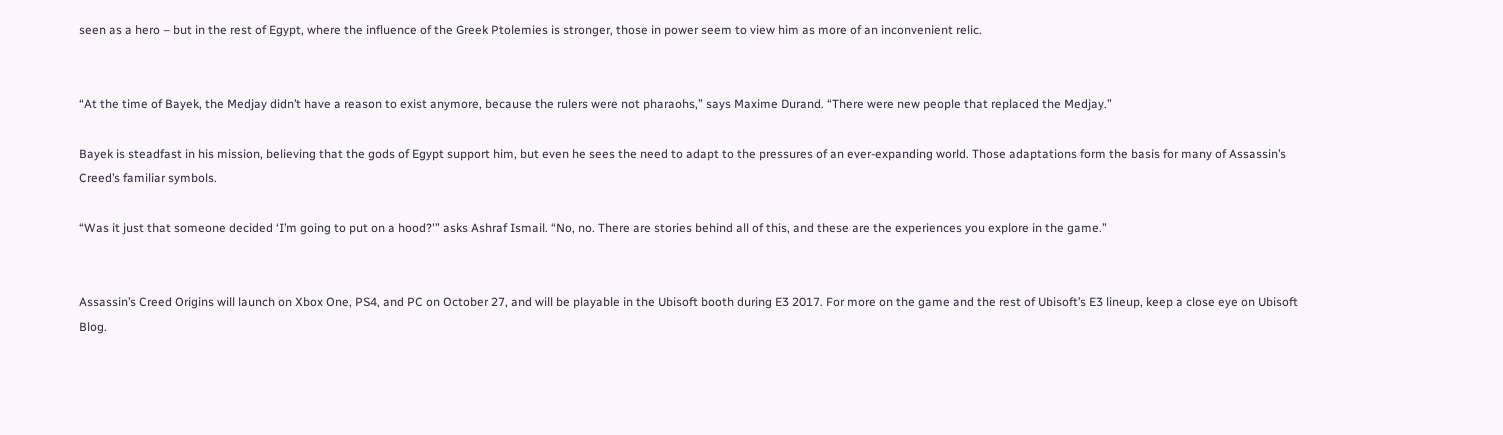seen as a hero – but in the rest of Egypt, where the influence of the Greek Ptolemies is stronger, those in power seem to view him as more of an inconvenient relic.


“At the time of Bayek, the Medjay didn’t have a reason to exist anymore, because the rulers were not pharaohs,” says Maxime Durand. “There were new people that replaced the Medjay.”

Bayek is steadfast in his mission, believing that the gods of Egypt support him, but even he sees the need to adapt to the pressures of an ever-expanding world. Those adaptations form the basis for many of Assassin’s Creed’s familiar symbols.

“Was it just that someone decided ‘I’m going to put on a hood?'” asks Ashraf Ismail. “No, no. There are stories behind all of this, and these are the experiences you explore in the game.”


Assassin’s Creed Origins will launch on Xbox One, PS4, and PC on October 27, and will be playable in the Ubisoft booth during E3 2017. For more on the game and the rest of Ubisoft’s E3 lineup, keep a close eye on Ubisoft Blog.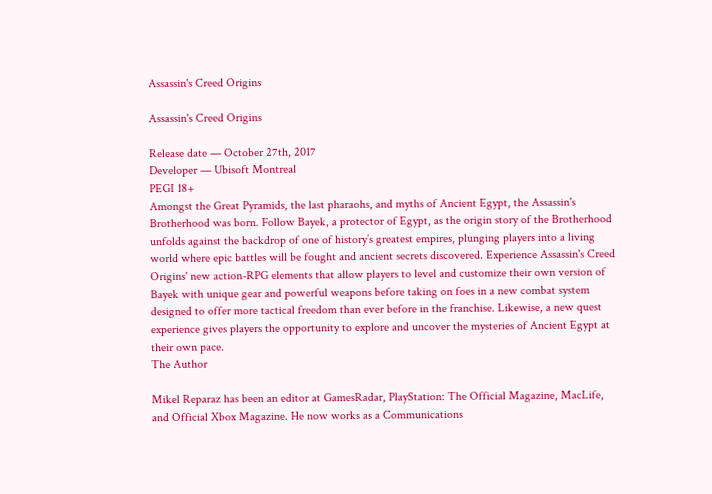Assassin's Creed Origins

Assassin's Creed Origins

Release date — October 27th, 2017
Developer — Ubisoft Montreal
PEGI 18+
Amongst the Great Pyramids, the last pharaohs, and myths of Ancient Egypt, the Assassin's Brotherhood was born. Follow Bayek, a protector of Egypt, as the origin story of the Brotherhood unfolds against the backdrop of one of history’s greatest empires, plunging players into a living world where epic battles will be fought and ancient secrets discovered. Experience Assassin's Creed Origins' new action-RPG elements that allow players to level and customize their own version of Bayek with unique gear and powerful weapons before taking on foes in a new combat system designed to offer more tactical freedom than ever before in the franchise. Likewise, a new quest experience gives players the opportunity to explore and uncover the mysteries of Ancient Egypt at their own pace.
The Author

Mikel Reparaz has been an editor at GamesRadar, PlayStation: The Official Magazine, MacLife, and Official Xbox Magazine. He now works as a Communications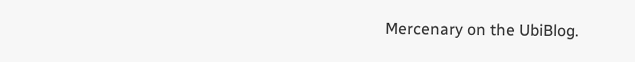Mercenary on the UbiBlog.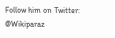Follow him on Twitter: @Wikiparaz